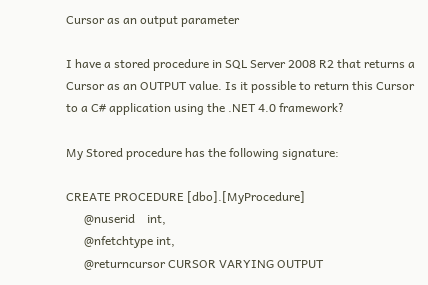Cursor as an output parameter

I have a stored procedure in SQL Server 2008 R2 that returns a Cursor as an OUTPUT value. Is it possible to return this Cursor to a C# application using the .NET 4.0 framework?

My Stored procedure has the following signature:

CREATE PROCEDURE [dbo].[MyProcedure]
      @nuserid    int,
      @nfetchtype int,
      @returncursor CURSOR VARYING OUTPUT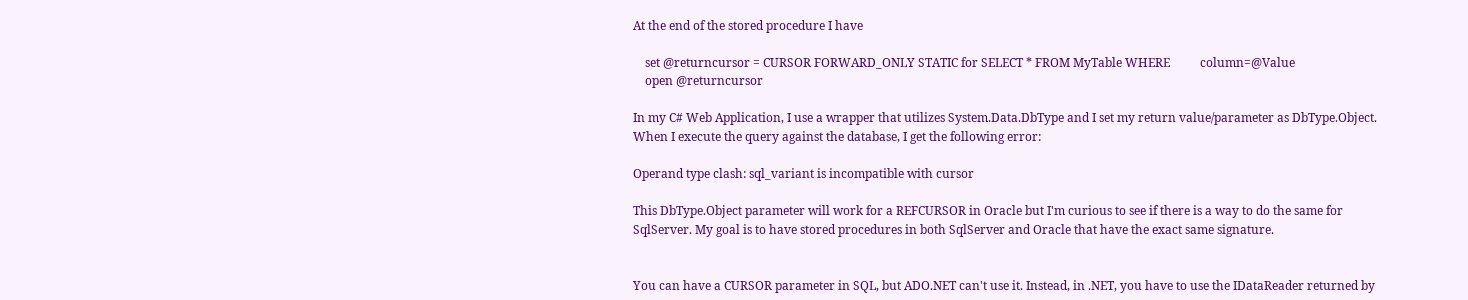At the end of the stored procedure I have

    set @returncursor = CURSOR FORWARD_ONLY STATIC for SELECT * FROM MyTable WHERE          column=@Value
    open @returncursor

In my C# Web Application, I use a wrapper that utilizes System.Data.DbType and I set my return value/parameter as DbType.Object. When I execute the query against the database, I get the following error:

Operand type clash: sql_variant is incompatible with cursor

This DbType.Object parameter will work for a REFCURSOR in Oracle but I'm curious to see if there is a way to do the same for SqlServer. My goal is to have stored procedures in both SqlServer and Oracle that have the exact same signature.


You can have a CURSOR parameter in SQL, but ADO.NET can't use it. Instead, in .NET, you have to use the IDataReader returned by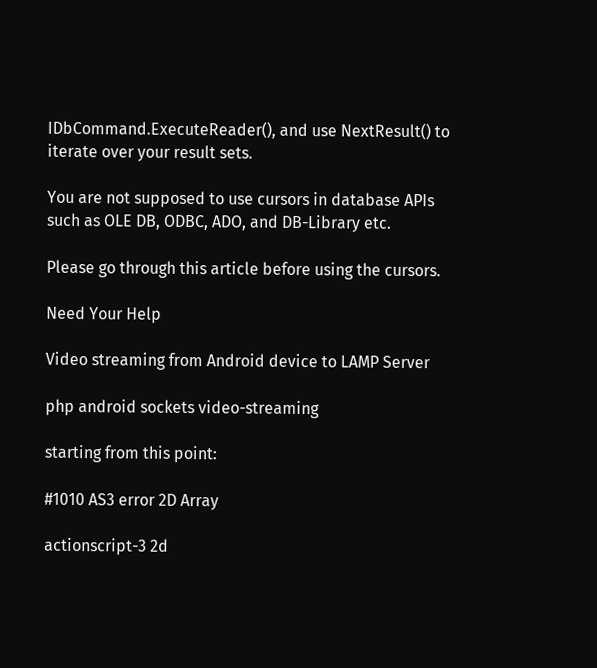IDbCommand.ExecuteReader(), and use NextResult() to iterate over your result sets.

You are not supposed to use cursors in database APIs such as OLE DB, ODBC, ADO, and DB-Library etc.

Please go through this article before using the cursors.

Need Your Help

Video streaming from Android device to LAMP Server

php android sockets video-streaming

starting from this point:

#1010 AS3 error 2D Array

actionscript-3 2d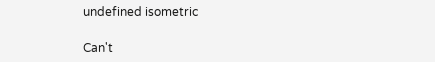undefined isometric

Can't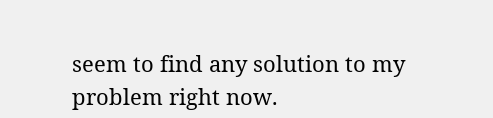seem to find any solution to my problem right now.